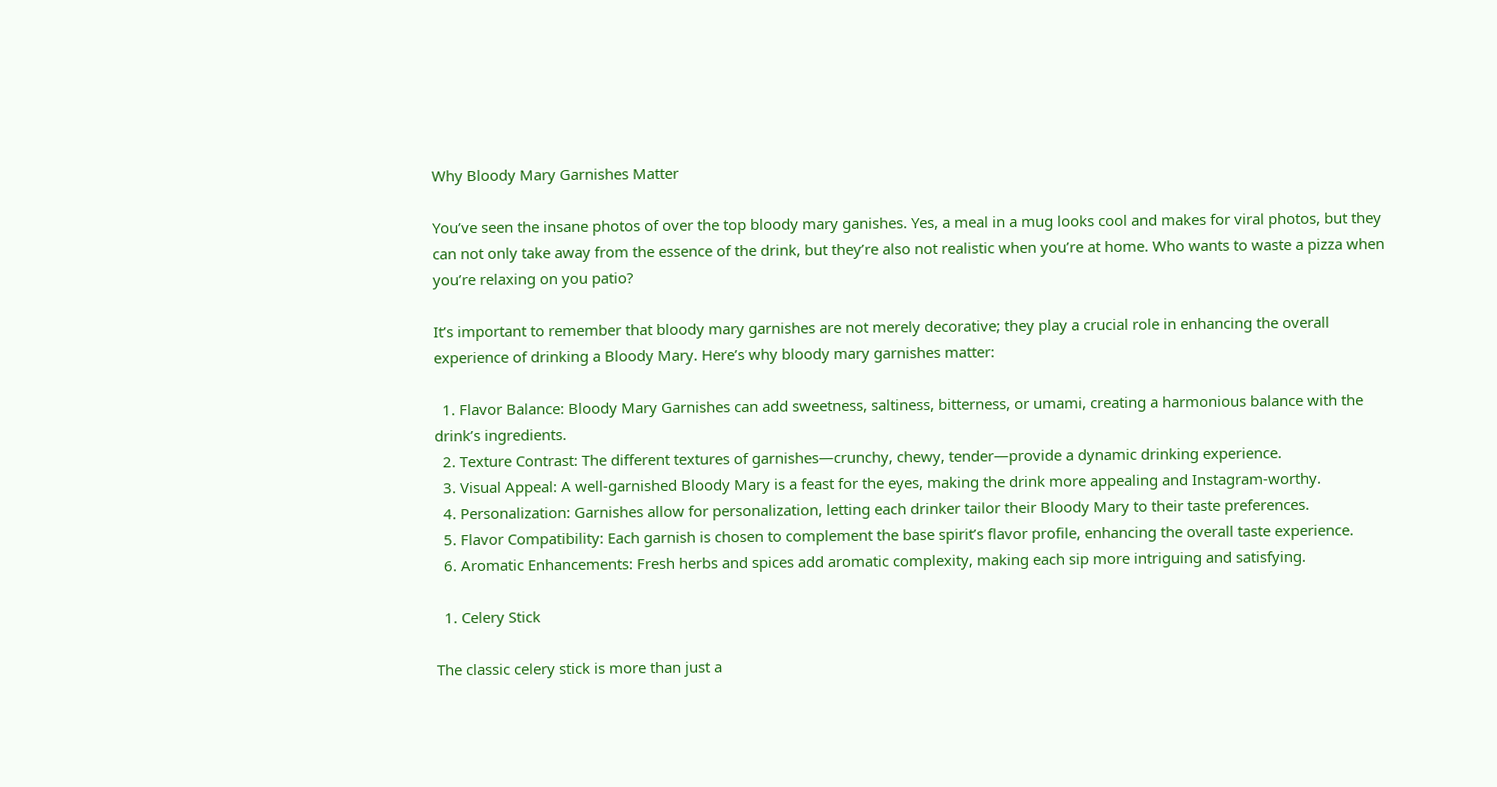Why Bloody Mary Garnishes Matter

You’ve seen the insane photos of over the top bloody mary ganishes. Yes, a meal in a mug looks cool and makes for viral photos, but they can not only take away from the essence of the drink, but they’re also not realistic when you’re at home. Who wants to waste a pizza when you’re relaxing on you patio?

It’s important to remember that bloody mary garnishes are not merely decorative; they play a crucial role in enhancing the overall experience of drinking a Bloody Mary. Here’s why bloody mary garnishes matter:

  1. Flavor Balance: Bloody Mary Garnishes can add sweetness, saltiness, bitterness, or umami, creating a harmonious balance with the drink’s ingredients.
  2. Texture Contrast: The different textures of garnishes—crunchy, chewy, tender—provide a dynamic drinking experience.
  3. Visual Appeal: A well-garnished Bloody Mary is a feast for the eyes, making the drink more appealing and Instagram-worthy.
  4. Personalization: Garnishes allow for personalization, letting each drinker tailor their Bloody Mary to their taste preferences.
  5. Flavor Compatibility: Each garnish is chosen to complement the base spirit’s flavor profile, enhancing the overall taste experience.
  6. Aromatic Enhancements: Fresh herbs and spices add aromatic complexity, making each sip more intriguing and satisfying.

  1. Celery Stick

The classic celery stick is more than just a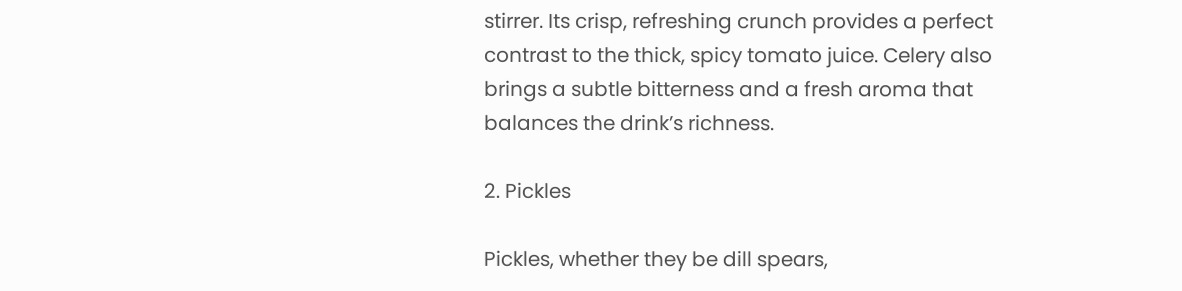stirrer. Its crisp, refreshing crunch provides a perfect contrast to the thick, spicy tomato juice. Celery also brings a subtle bitterness and a fresh aroma that balances the drink’s richness.

2. Pickles

Pickles, whether they be dill spears,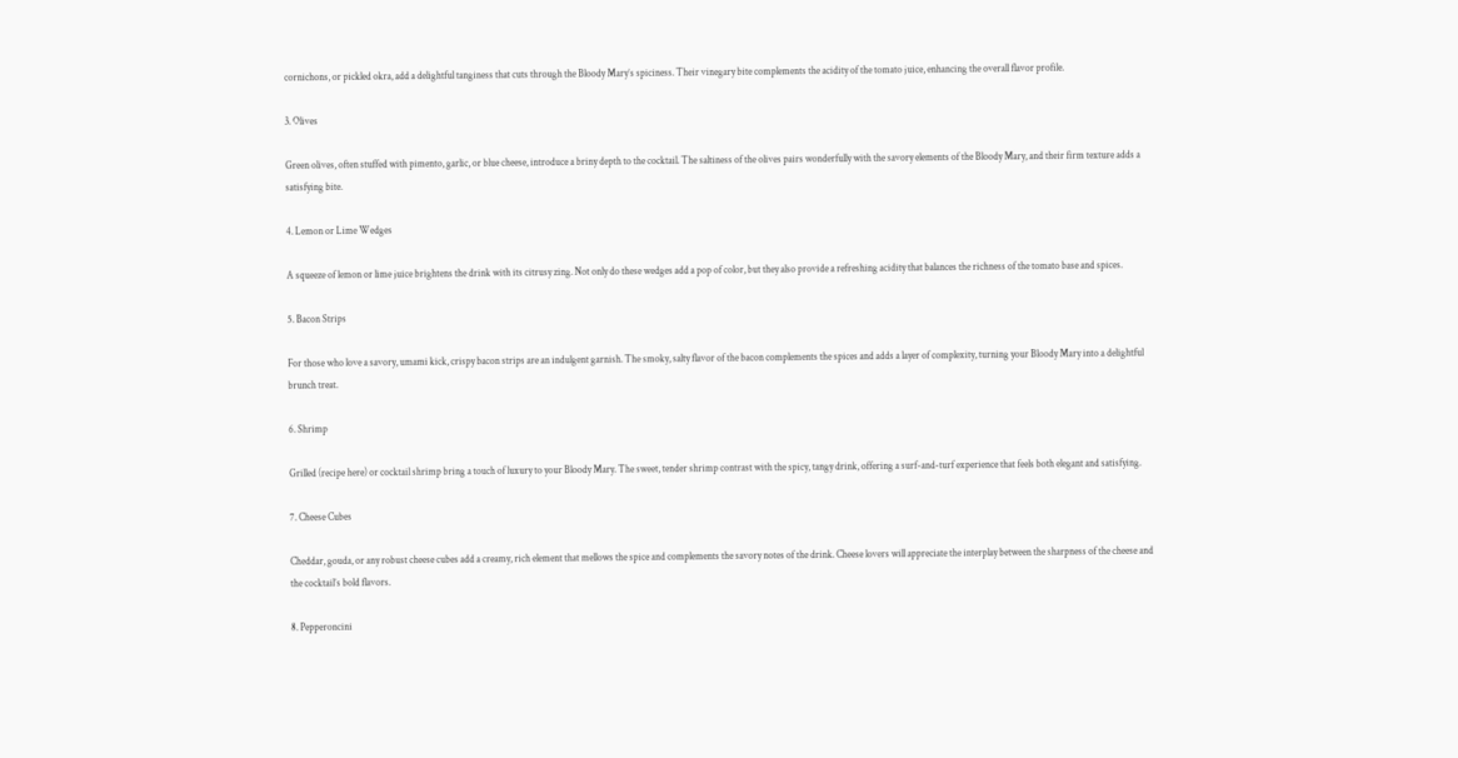cornichons, or pickled okra, add a delightful tanginess that cuts through the Bloody Mary’s spiciness. Their vinegary bite complements the acidity of the tomato juice, enhancing the overall flavor profile.

3. Olives

Green olives, often stuffed with pimento, garlic, or blue cheese, introduce a briny depth to the cocktail. The saltiness of the olives pairs wonderfully with the savory elements of the Bloody Mary, and their firm texture adds a satisfying bite.

4. Lemon or Lime Wedges

A squeeze of lemon or lime juice brightens the drink with its citrusy zing. Not only do these wedges add a pop of color, but they also provide a refreshing acidity that balances the richness of the tomato base and spices.

5. Bacon Strips

For those who love a savory, umami kick, crispy bacon strips are an indulgent garnish. The smoky, salty flavor of the bacon complements the spices and adds a layer of complexity, turning your Bloody Mary into a delightful brunch treat.

6. Shrimp

Grilled (recipe here) or cocktail shrimp bring a touch of luxury to your Bloody Mary. The sweet, tender shrimp contrast with the spicy, tangy drink, offering a surf-and-turf experience that feels both elegant and satisfying.

7. Cheese Cubes

Cheddar, gouda, or any robust cheese cubes add a creamy, rich element that mellows the spice and complements the savory notes of the drink. Cheese lovers will appreciate the interplay between the sharpness of the cheese and the cocktail’s bold flavors.

8. Pepperoncini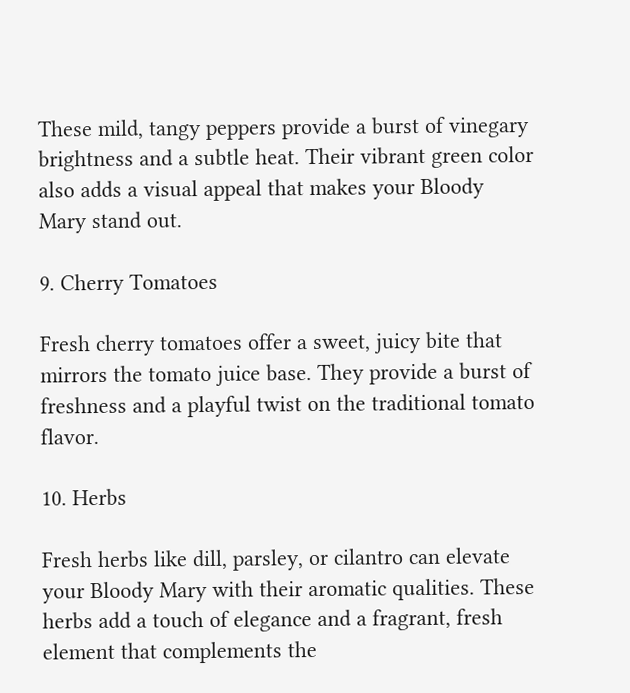These mild, tangy peppers provide a burst of vinegary brightness and a subtle heat. Their vibrant green color also adds a visual appeal that makes your Bloody Mary stand out.

9. Cherry Tomatoes

Fresh cherry tomatoes offer a sweet, juicy bite that mirrors the tomato juice base. They provide a burst of freshness and a playful twist on the traditional tomato flavor.

10. Herbs

Fresh herbs like dill, parsley, or cilantro can elevate your Bloody Mary with their aromatic qualities. These herbs add a touch of elegance and a fragrant, fresh element that complements the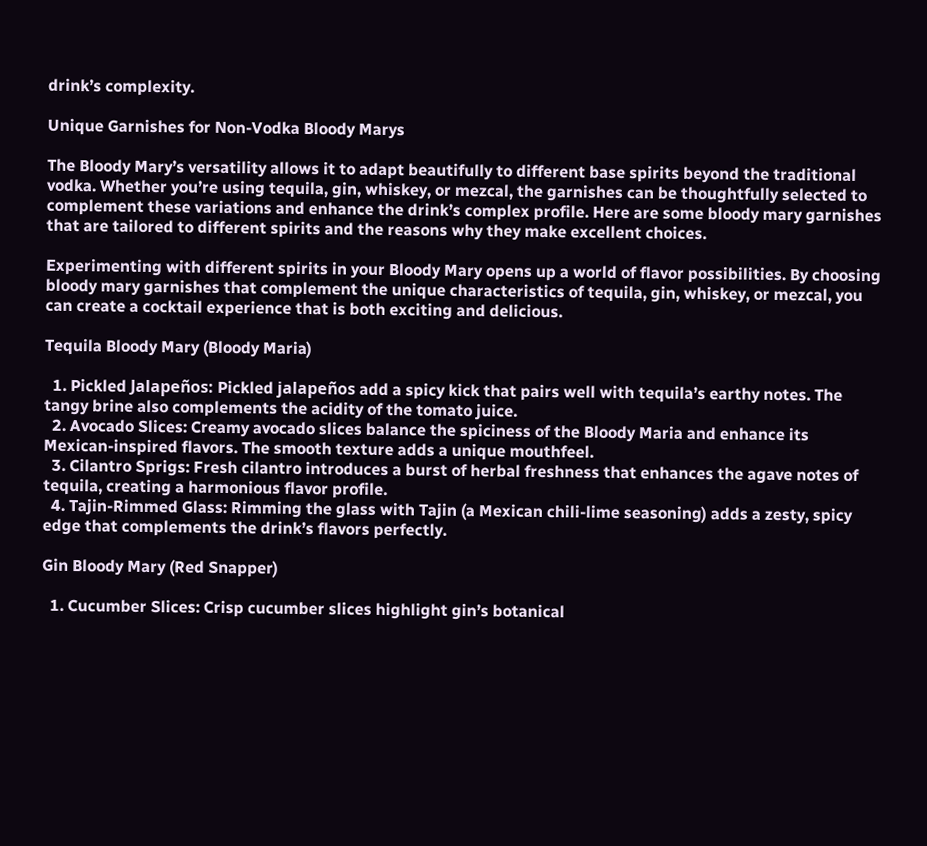drink’s complexity.

Unique Garnishes for Non-Vodka Bloody Marys

The Bloody Mary’s versatility allows it to adapt beautifully to different base spirits beyond the traditional vodka. Whether you’re using tequila, gin, whiskey, or mezcal, the garnishes can be thoughtfully selected to complement these variations and enhance the drink’s complex profile. Here are some bloody mary garnishes that are tailored to different spirits and the reasons why they make excellent choices.

Experimenting with different spirits in your Bloody Mary opens up a world of flavor possibilities. By choosing bloody mary garnishes that complement the unique characteristics of tequila, gin, whiskey, or mezcal, you can create a cocktail experience that is both exciting and delicious.

Tequila Bloody Mary (Bloody Maria)

  1. Pickled Jalapeños: Pickled jalapeños add a spicy kick that pairs well with tequila’s earthy notes. The tangy brine also complements the acidity of the tomato juice.
  2. Avocado Slices: Creamy avocado slices balance the spiciness of the Bloody Maria and enhance its Mexican-inspired flavors. The smooth texture adds a unique mouthfeel.
  3. Cilantro Sprigs: Fresh cilantro introduces a burst of herbal freshness that enhances the agave notes of tequila, creating a harmonious flavor profile.
  4. Tajin-Rimmed Glass: Rimming the glass with Tajin (a Mexican chili-lime seasoning) adds a zesty, spicy edge that complements the drink’s flavors perfectly.

Gin Bloody Mary (Red Snapper)

  1. Cucumber Slices: Crisp cucumber slices highlight gin’s botanical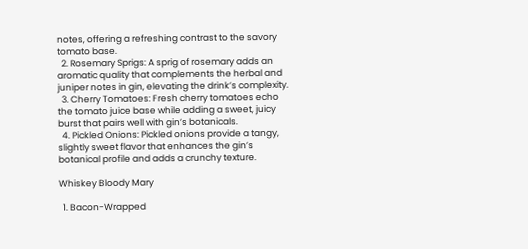notes, offering a refreshing contrast to the savory tomato base.
  2. Rosemary Sprigs: A sprig of rosemary adds an aromatic quality that complements the herbal and juniper notes in gin, elevating the drink’s complexity.
  3. Cherry Tomatoes: Fresh cherry tomatoes echo the tomato juice base while adding a sweet, juicy burst that pairs well with gin’s botanicals.
  4. Pickled Onions: Pickled onions provide a tangy, slightly sweet flavor that enhances the gin’s botanical profile and adds a crunchy texture.

Whiskey Bloody Mary

  1. Bacon-Wrapped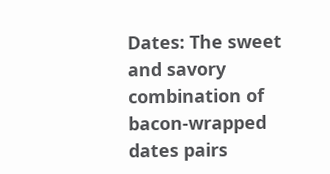Dates: The sweet and savory combination of bacon-wrapped dates pairs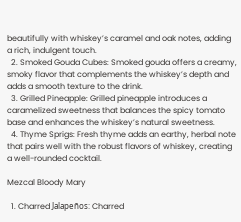beautifully with whiskey’s caramel and oak notes, adding a rich, indulgent touch.
  2. Smoked Gouda Cubes: Smoked gouda offers a creamy, smoky flavor that complements the whiskey’s depth and adds a smooth texture to the drink.
  3. Grilled Pineapple: Grilled pineapple introduces a caramelized sweetness that balances the spicy tomato base and enhances the whiskey’s natural sweetness.
  4. Thyme Sprigs: Fresh thyme adds an earthy, herbal note that pairs well with the robust flavors of whiskey, creating a well-rounded cocktail.

Mezcal Bloody Mary

  1. Charred Jalapeños: Charred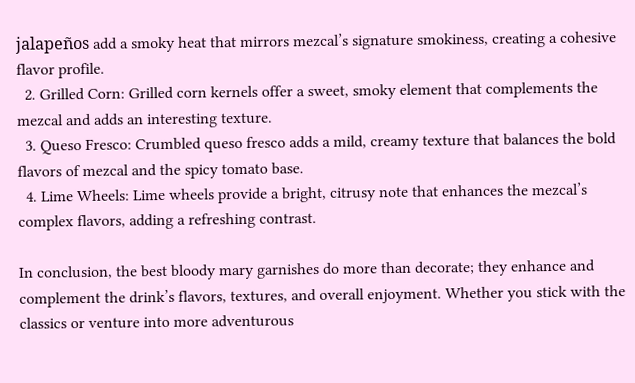jalapeños add a smoky heat that mirrors mezcal’s signature smokiness, creating a cohesive flavor profile.
  2. Grilled Corn: Grilled corn kernels offer a sweet, smoky element that complements the mezcal and adds an interesting texture.
  3. Queso Fresco: Crumbled queso fresco adds a mild, creamy texture that balances the bold flavors of mezcal and the spicy tomato base.
  4. Lime Wheels: Lime wheels provide a bright, citrusy note that enhances the mezcal’s complex flavors, adding a refreshing contrast.

In conclusion, the best bloody mary garnishes do more than decorate; they enhance and complement the drink’s flavors, textures, and overall enjoyment. Whether you stick with the classics or venture into more adventurous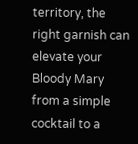territory, the right garnish can elevate your Bloody Mary from a simple cocktail to a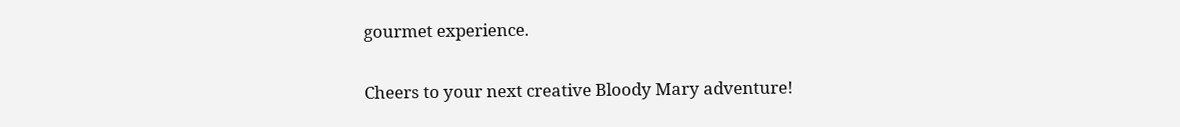gourmet experience.

Cheers to your next creative Bloody Mary adventure!